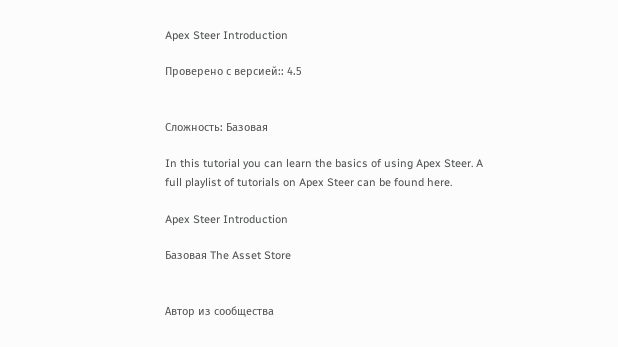Apex Steer Introduction

Проверено с версией:: 4.5


Сложность: Базовая

In this tutorial you can learn the basics of using Apex Steer. A full playlist of tutorials on Apex Steer can be found here.

Apex Steer Introduction

Базовая The Asset Store


Автор из сообщества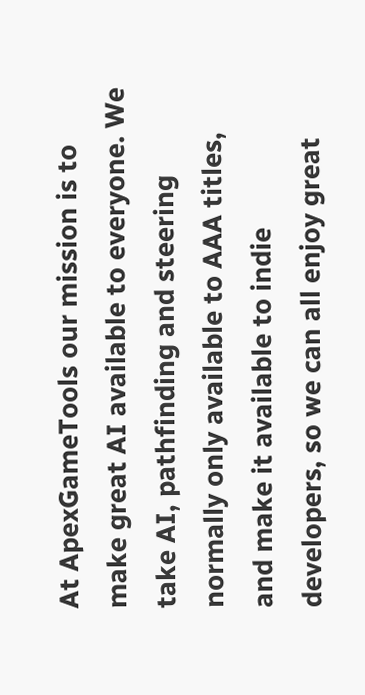At ApexGameTools our mission is to make great AI available to everyone. We take AI, pathfinding and steering normally only available to AAA titles, and make it available to indie developers, so we can all enjoy great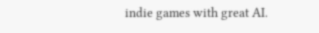indie games with great AI.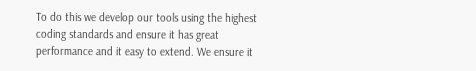To do this we develop our tools using the highest coding standards and ensure it has great performance and it easy to extend. We ensure it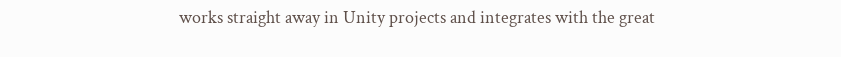works straight away in Unity projects and integrates with the great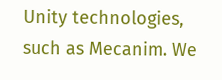Unity technologies, such as Mecanim. We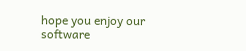hope you enjoy our software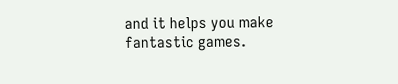and it helps you make fantastic games.